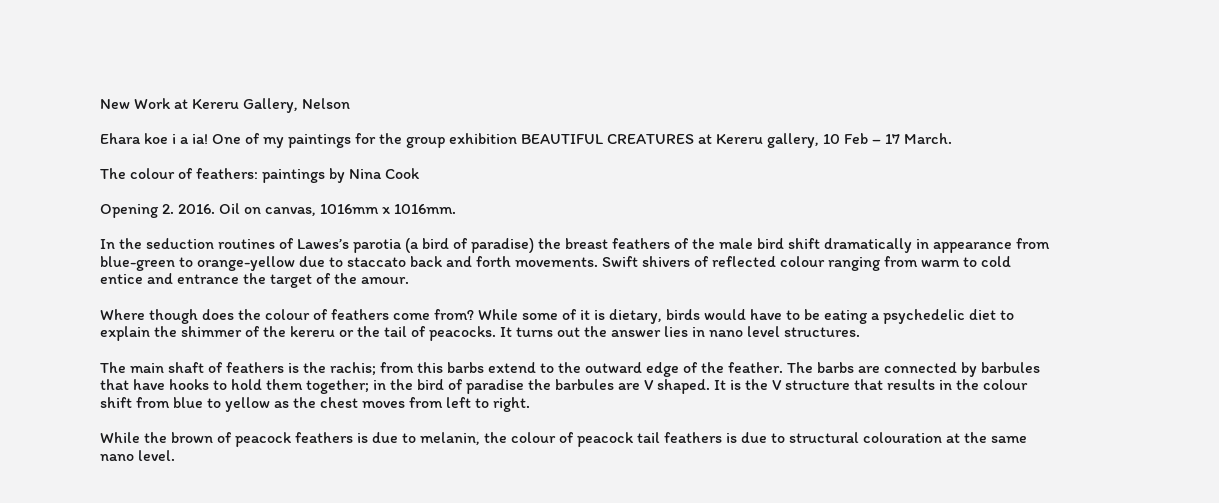New Work at Kereru Gallery, Nelson

Ehara koe i a ia! One of my paintings for the group exhibition BEAUTIFUL CREATURES at Kereru gallery, 10 Feb – 17 March.

The colour of feathers: paintings by Nina Cook

Opening 2. 2016. Oil on canvas, 1016mm x 1016mm.

In the seduction routines of Lawes’s parotia (a bird of paradise) the breast feathers of the male bird shift dramatically in appearance from blue-green to orange-yellow due to staccato back and forth movements. Swift shivers of reflected colour ranging from warm to cold entice and entrance the target of the amour.

Where though does the colour of feathers come from? While some of it is dietary, birds would have to be eating a psychedelic diet to explain the shimmer of the kereru or the tail of peacocks. It turns out the answer lies in nano level structures.

The main shaft of feathers is the rachis; from this barbs extend to the outward edge of the feather. The barbs are connected by barbules that have hooks to hold them together; in the bird of paradise the barbules are V shaped. It is the V structure that results in the colour shift from blue to yellow as the chest moves from left to right.

While the brown of peacock feathers is due to melanin, the colour of peacock tail feathers is due to structural colouration at the same nano level.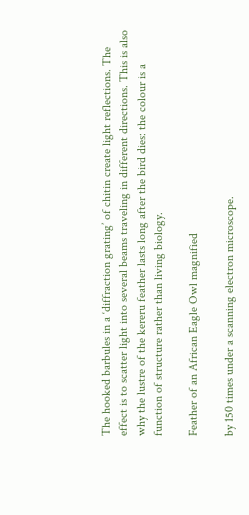The hooked barbules in a ‘diffraction grating’ of chitin create light reflections. The effect is to scatter light into several beams traveling in different directions. This is also why the lustre of the kereru feather lasts long after the bird dies: the colour is a function of structure rather than living biology.

Feather of an African Eagle Owl magnified

by 150 times under a scanning electron microscope.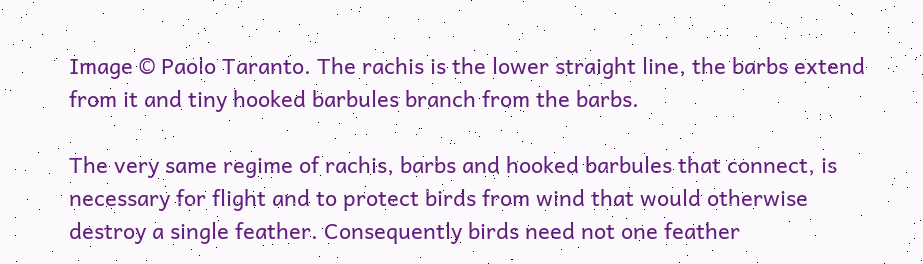Image © Paolo Taranto. The rachis is the lower straight line, the barbs extend from it and tiny hooked barbules branch from the barbs.

The very same regime of rachis, barbs and hooked barbules that connect, is necessary for flight and to protect birds from wind that would otherwise destroy a single feather. Consequently birds need not one feather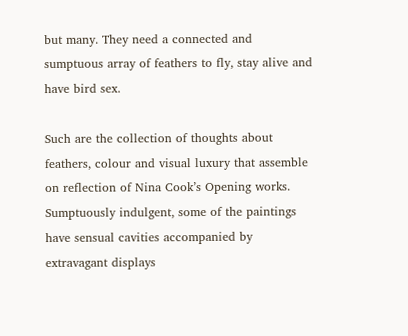but many. They need a connected and sumptuous array of feathers to fly, stay alive and have bird sex.

Such are the collection of thoughts about feathers, colour and visual luxury that assemble on reflection of Nina Cook’s Opening works. Sumptuously indulgent, some of the paintings have sensual cavities accompanied by extravagant displays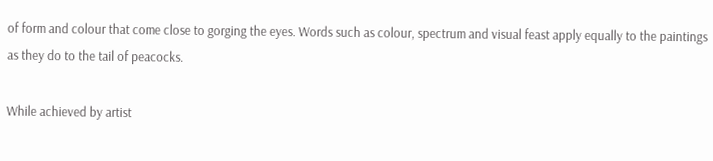of form and colour that come close to gorging the eyes. Words such as colour, spectrum and visual feast apply equally to the paintings as they do to the tail of peacocks.

While achieved by artist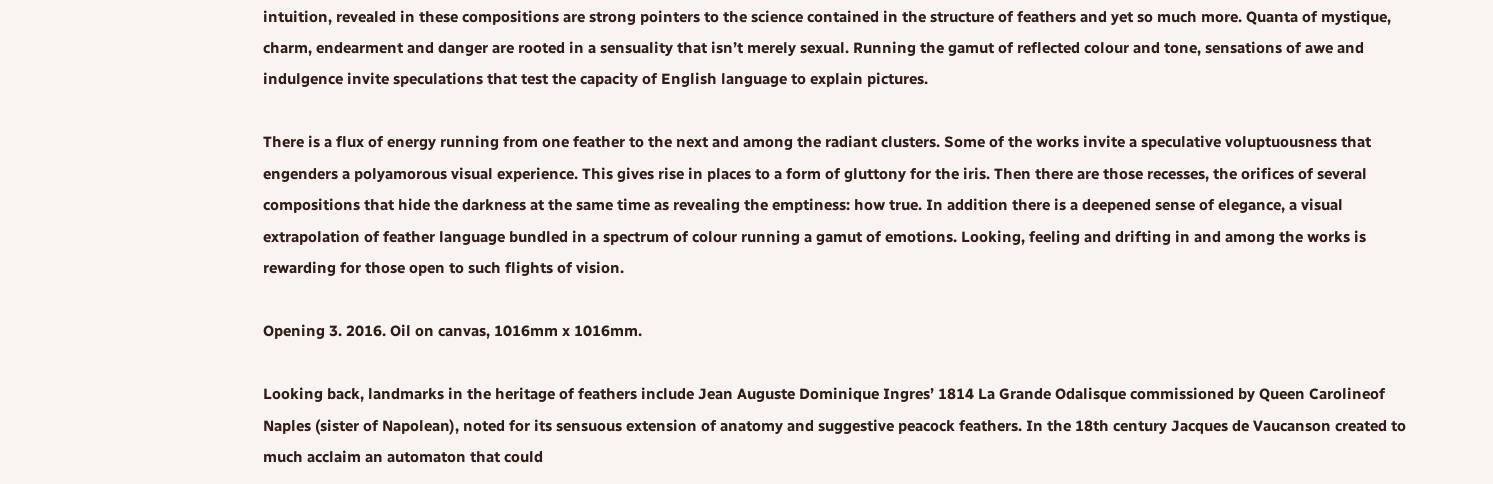intuition, revealed in these compositions are strong pointers to the science contained in the structure of feathers and yet so much more. Quanta of mystique, charm, endearment and danger are rooted in a sensuality that isn’t merely sexual. Running the gamut of reflected colour and tone, sensations of awe and indulgence invite speculations that test the capacity of English language to explain pictures.

There is a flux of energy running from one feather to the next and among the radiant clusters. Some of the works invite a speculative voluptuousness that engenders a polyamorous visual experience. This gives rise in places to a form of gluttony for the iris. Then there are those recesses, the orifices of several compositions that hide the darkness at the same time as revealing the emptiness: how true. In addition there is a deepened sense of elegance, a visual extrapolation of feather language bundled in a spectrum of colour running a gamut of emotions. Looking, feeling and drifting in and among the works is rewarding for those open to such flights of vision.

Opening 3. 2016. Oil on canvas, 1016mm x 1016mm.

Looking back, landmarks in the heritage of feathers include Jean Auguste Dominique Ingres’ 1814 La Grande Odalisque commissioned by Queen Carolineof Naples (sister of Napolean), noted for its sensuous extension of anatomy and suggestive peacock feathers. In the 18th century Jacques de Vaucanson created to much acclaim an automaton that could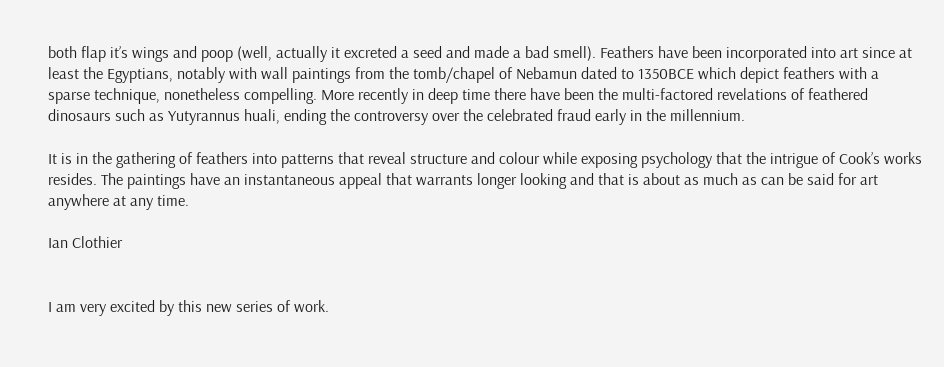both flap it’s wings and poop (well, actually it excreted a seed and made a bad smell). Feathers have been incorporated into art since at least the Egyptians, notably with wall paintings from the tomb/chapel of Nebamun dated to 1350BCE which depict feathers with a sparse technique, nonetheless compelling. More recently in deep time there have been the multi-factored revelations of feathered dinosaurs such as Yutyrannus huali, ending the controversy over the celebrated fraud early in the millennium.

It is in the gathering of feathers into patterns that reveal structure and colour while exposing psychology that the intrigue of Cook’s works resides. The paintings have an instantaneous appeal that warrants longer looking and that is about as much as can be said for art anywhere at any time.

Ian Clothier


I am very excited by this new series of work.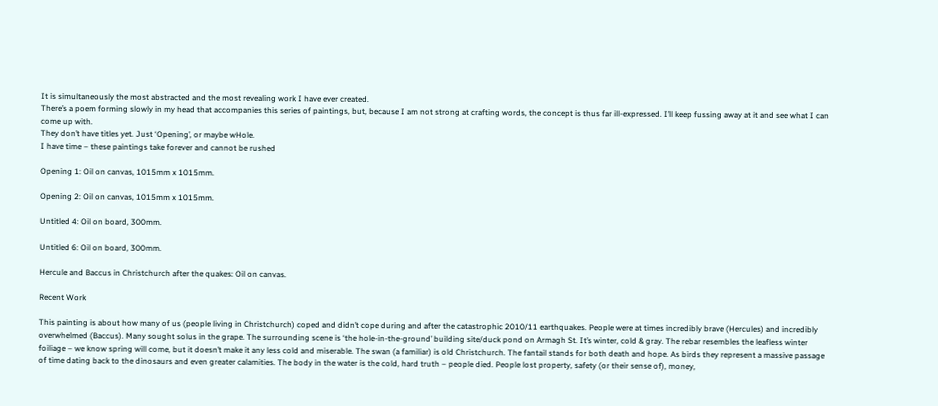It is simultaneously the most abstracted and the most revealing work I have ever created.
There’s a poem forming slowly in my head that accompanies this series of paintings, but, because I am not strong at crafting words, the concept is thus far ill-expressed. I’ll keep fussing away at it and see what I can come up with.
They don’t have titles yet. Just ‘Opening’, or maybe wHole.
I have time – these paintings take forever and cannot be rushed

Opening 1: Oil on canvas, 1015mm x 1015mm.

Opening 2: Oil on canvas, 1015mm x 1015mm.

Untitled 4: Oil on board, 300mm.

Untitled 6: Oil on board, 300mm.

Hercule and Baccus in Christchurch after the quakes: Oil on canvas.

Recent Work

This painting is about how many of us (people living in Christchurch) coped and didn’t cope during and after the catastrophic 2010/11 earthquakes. People were at times incredibly brave (Hercules) and incredibly overwhelmed (Baccus). Many sought solus in the grape. The surrounding scene is ‘the hole-in-the-ground’ building site/duck pond on Armagh St. It’s winter, cold & gray. The rebar resembles the leafless winter foiliage – we know spring will come, but it doesn’t make it any less cold and miserable. The swan (a familiar) is old Christchurch. The fantail stands for both death and hope. As birds they represent a massive passage of time dating back to the dinosaurs and even greater calamities. The body in the water is the cold, hard truth – people died. People lost property, safety (or their sense of), money,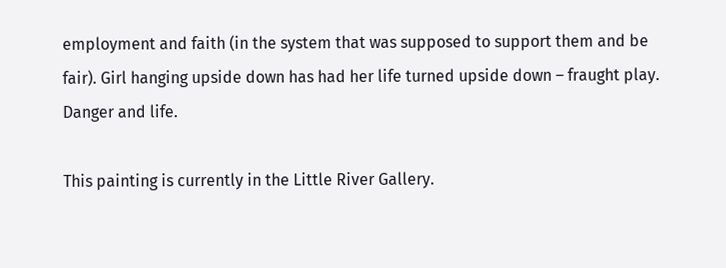employment and faith (in the system that was supposed to support them and be fair). Girl hanging upside down has had her life turned upside down – fraught play. Danger and life.

This painting is currently in the Little River Gallery.